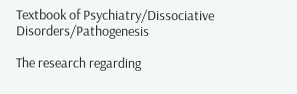Textbook of Psychiatry/Dissociative Disorders/Pathogenesis

The research regarding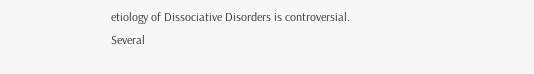etiology of Dissociative Disorders is controversial. Several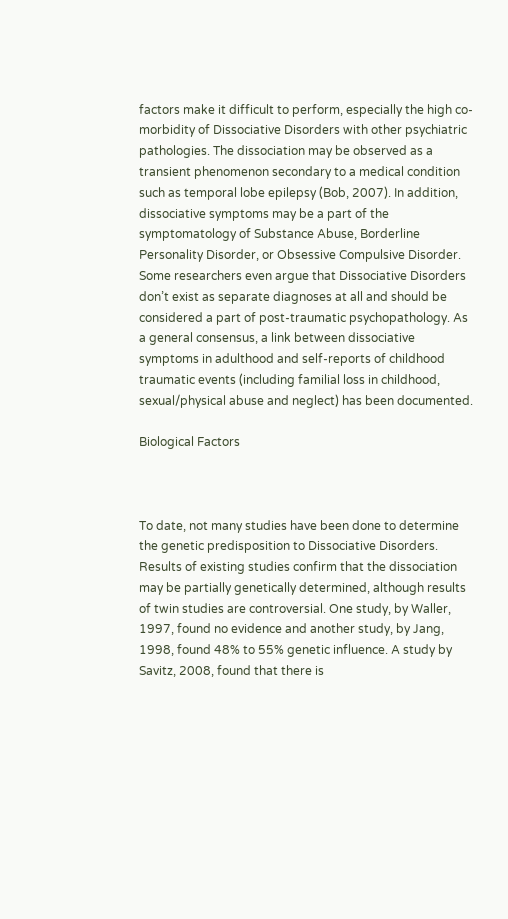factors make it difficult to perform, especially the high co-morbidity of Dissociative Disorders with other psychiatric pathologies. The dissociation may be observed as a transient phenomenon secondary to a medical condition such as temporal lobe epilepsy (Bob, 2007). In addition, dissociative symptoms may be a part of the symptomatology of Substance Abuse, Borderline Personality Disorder, or Obsessive Compulsive Disorder. Some researchers even argue that Dissociative Disorders don’t exist as separate diagnoses at all and should be considered a part of post-traumatic psychopathology. As a general consensus, a link between dissociative symptoms in adulthood and self-reports of childhood traumatic events (including familial loss in childhood, sexual/physical abuse and neglect) has been documented.

Biological Factors



To date, not many studies have been done to determine the genetic predisposition to Dissociative Disorders. Results of existing studies confirm that the dissociation may be partially genetically determined, although results of twin studies are controversial. One study, by Waller, 1997, found no evidence and another study, by Jang, 1998, found 48% to 55% genetic influence. A study by Savitz, 2008, found that there is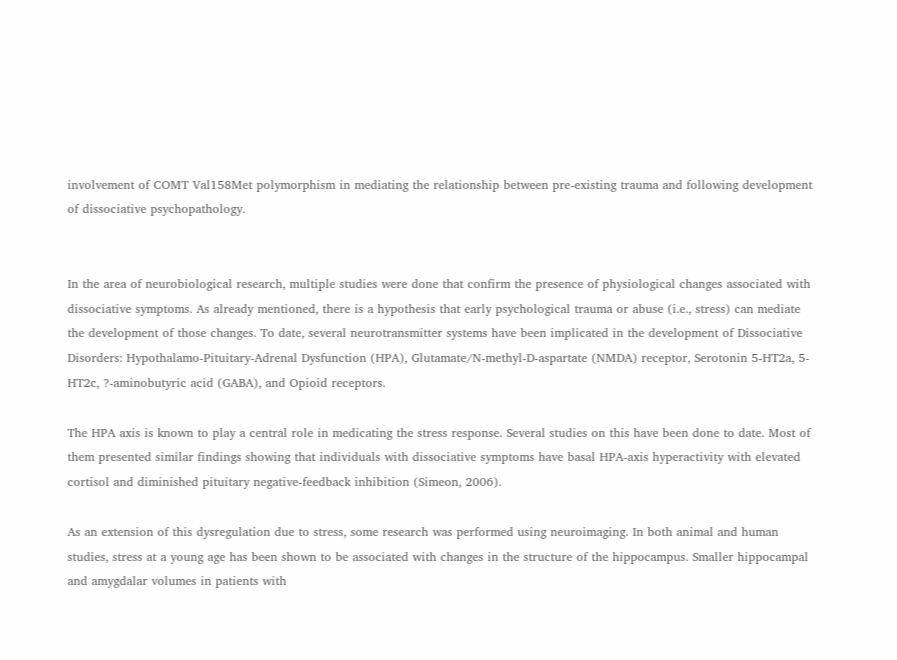involvement of COMT Val158Met polymorphism in mediating the relationship between pre-existing trauma and following development of dissociative psychopathology.


In the area of neurobiological research, multiple studies were done that confirm the presence of physiological changes associated with dissociative symptoms. As already mentioned, there is a hypothesis that early psychological trauma or abuse (i.e., stress) can mediate the development of those changes. To date, several neurotransmitter systems have been implicated in the development of Dissociative Disorders: Hypothalamo-Pituitary-Adrenal Dysfunction (HPA), Glutamate/N-methyl-D-aspartate (NMDA) receptor, Serotonin 5-HT2a, 5-HT2c, ?-aminobutyric acid (GABA), and Opioid receptors.

The HPA axis is known to play a central role in medicating the stress response. Several studies on this have been done to date. Most of them presented similar findings showing that individuals with dissociative symptoms have basal HPA-axis hyperactivity with elevated cortisol and diminished pituitary negative-feedback inhibition (Simeon, 2006).

As an extension of this dysregulation due to stress, some research was performed using neuroimaging. In both animal and human studies, stress at a young age has been shown to be associated with changes in the structure of the hippocampus. Smaller hippocampal and amygdalar volumes in patients with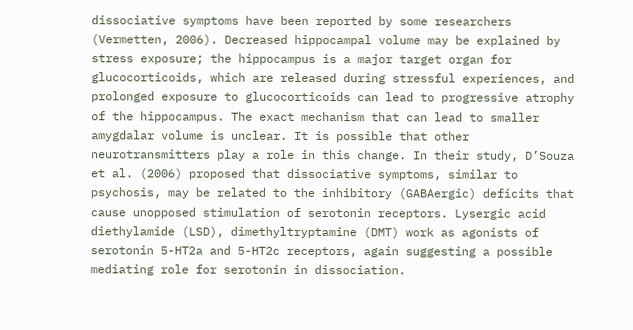dissociative symptoms have been reported by some researchers (Vermetten, 2006). Decreased hippocampal volume may be explained by stress exposure; the hippocampus is a major target organ for glucocorticoids, which are released during stressful experiences, and prolonged exposure to glucocorticoids can lead to progressive atrophy of the hippocampus. The exact mechanism that can lead to smaller amygdalar volume is unclear. It is possible that other neurotransmitters play a role in this change. In their study, D’Souza et al. (2006) proposed that dissociative symptoms, similar to psychosis, may be related to the inhibitory (GABAergic) deficits that cause unopposed stimulation of serotonin receptors. Lysergic acid diethylamide (LSD), dimethyltryptamine (DMT) work as agonists of serotonin 5-HT2a and 5-HT2c receptors, again suggesting a possible mediating role for serotonin in dissociation.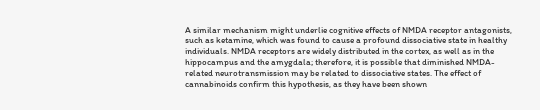A similar mechanism might underlie cognitive effects of NMDA receptor antagonists, such as ketamine, which was found to cause a profound dissociative state in healthy individuals. NMDA receptors are widely distributed in the cortex, as well as in the hippocampus and the amygdala; therefore, it is possible that diminished NMDA-related neurotransmission may be related to dissociative states. The effect of cannabinoids confirm this hypothesis, as they have been shown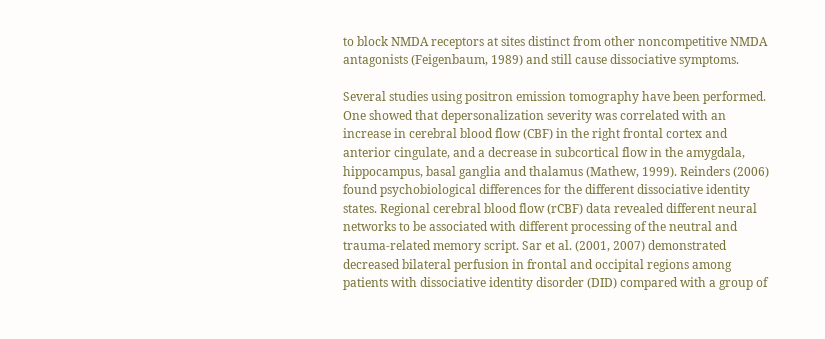to block NMDA receptors at sites distinct from other noncompetitive NMDA antagonists (Feigenbaum, 1989) and still cause dissociative symptoms.

Several studies using positron emission tomography have been performed. One showed that depersonalization severity was correlated with an increase in cerebral blood flow (CBF) in the right frontal cortex and anterior cingulate, and a decrease in subcortical flow in the amygdala, hippocampus, basal ganglia and thalamus (Mathew, 1999). Reinders (2006) found psychobiological differences for the different dissociative identity states. Regional cerebral blood flow (rCBF) data revealed different neural networks to be associated with different processing of the neutral and trauma-related memory script. Sar et al. (2001, 2007) demonstrated decreased bilateral perfusion in frontal and occipital regions among patients with dissociative identity disorder (DID) compared with a group of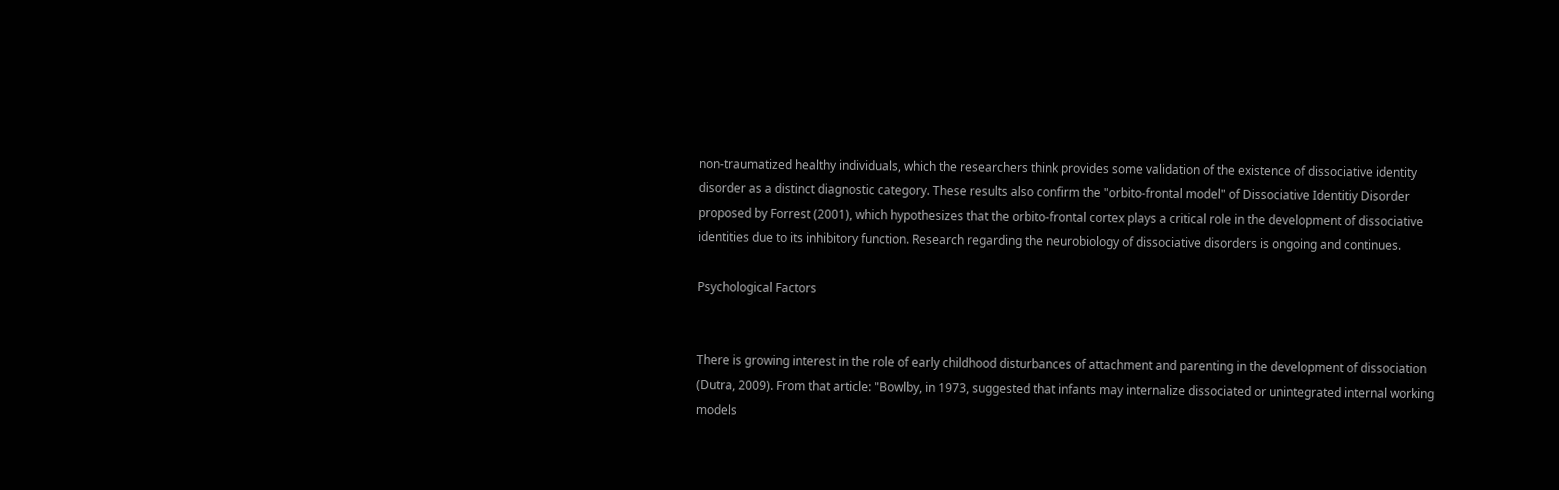non-traumatized healthy individuals, which the researchers think provides some validation of the existence of dissociative identity disorder as a distinct diagnostic category. These results also confirm the "orbito-frontal model" of Dissociative Identitiy Disorder proposed by Forrest (2001), which hypothesizes that the orbito-frontal cortex plays a critical role in the development of dissociative identities due to its inhibitory function. Research regarding the neurobiology of dissociative disorders is ongoing and continues.

Psychological Factors


There is growing interest in the role of early childhood disturbances of attachment and parenting in the development of dissociation (Dutra, 2009). From that article: "Bowlby, in 1973, suggested that infants may internalize dissociated or unintegrated internal working models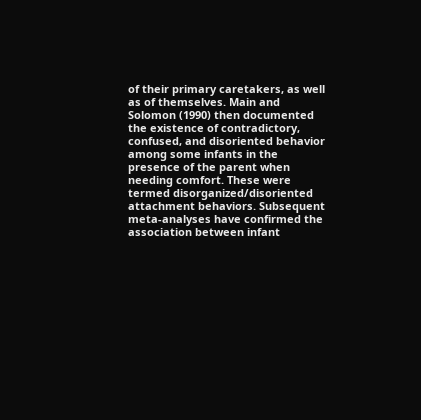of their primary caretakers, as well as of themselves. Main and Solomon (1990) then documented the existence of contradictory, confused, and disoriented behavior among some infants in the presence of the parent when needing comfort. These were termed disorganized/disoriented attachment behaviors. Subsequent meta-analyses have confirmed the association between infant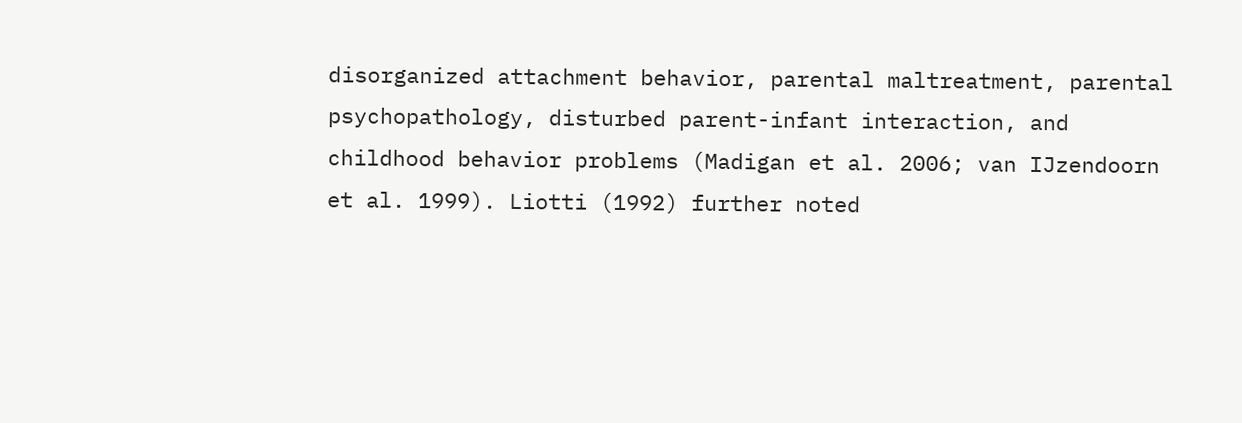disorganized attachment behavior, parental maltreatment, parental psychopathology, disturbed parent-infant interaction, and childhood behavior problems (Madigan et al. 2006; van IJzendoorn et al. 1999). Liotti (1992) further noted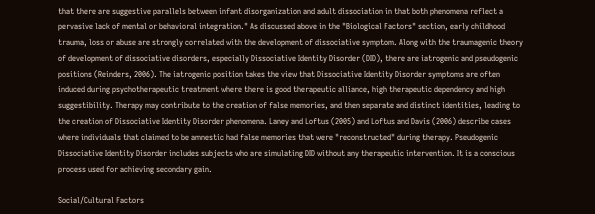that there are suggestive parallels between infant disorganization and adult dissociation in that both phenomena reflect a pervasive lack of mental or behavioral integration." As discussed above in the "Biological Factors" section, early childhood trauma, loss or abuse are strongly correlated with the development of dissociative symptom. Along with the traumagenic theory of development of dissociative disorders, especially Dissociative Identity Disorder (DID), there are iatrogenic and pseudogenic positions (Reinders, 2006). The iatrogenic position takes the view that Dissociative Identity Disorder symptoms are often induced during psychotherapeutic treatment where there is good therapeutic alliance, high therapeutic dependency and high suggestibility. Therapy may contribute to the creation of false memories, and then separate and distinct identities, leading to the creation of Dissociative Identity Disorder phenomena. Laney and Loftus (2005) and Loftus and Davis (2006) describe cases where individuals that claimed to be amnestic had false memories that were "reconstructed" during therapy. Pseudogenic Dissociative Identity Disorder includes subjects who are simulating DID without any therapeutic intervention. It is a conscious process used for achieving secondary gain.

Social/Cultural Factors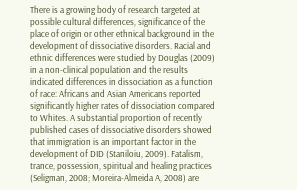There is a growing body of research targeted at possible cultural differences, significance of the place of origin or other ethnical background in the development of dissociative disorders. Racial and ethnic differences were studied by Douglas (2009) in a non-clinical population and the results indicated differences in dissociation as a function of race: Africans and Asian Americans reported significantly higher rates of dissociation compared to Whites. A substantial proportion of recently published cases of dissociative disorders showed that immigration is an important factor in the development of DID (Staniloiu, 2009). Fatalism, trance, possession, spiritual and healing practices (Seligman, 2008; Moreira-Almeida A, 2008) are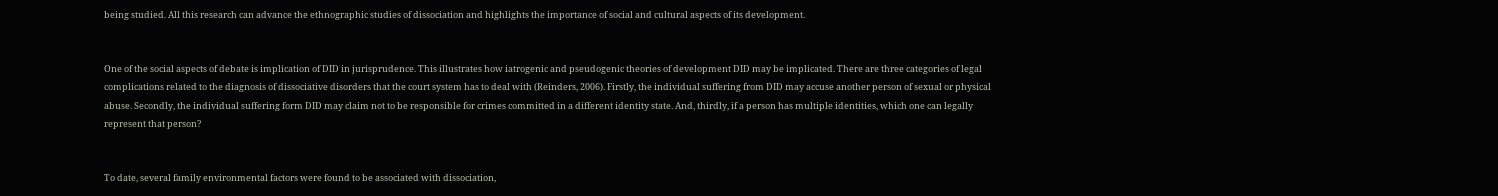being studied. All this research can advance the ethnographic studies of dissociation and highlights the importance of social and cultural aspects of its development.


One of the social aspects of debate is implication of DID in jurisprudence. This illustrates how iatrogenic and pseudogenic theories of development DID may be implicated. There are three categories of legal complications related to the diagnosis of dissociative disorders that the court system has to deal with (Reinders, 2006). Firstly, the individual suffering from DID may accuse another person of sexual or physical abuse. Secondly, the individual suffering form DID may claim not to be responsible for crimes committed in a different identity state. And, thirdly, if a person has multiple identities, which one can legally represent that person?


To date, several family environmental factors were found to be associated with dissociation,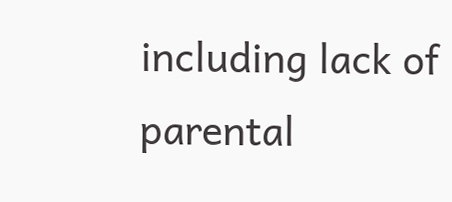including lack of parental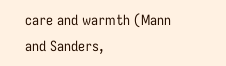care and warmth (Mann and Sanders,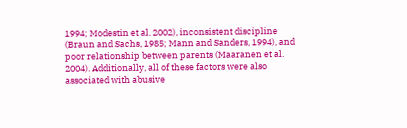1994; Modestin et al. 2002), inconsistent discipline (Braun and Sachs, 1985; Mann and Sanders, 1994), and poor relationship between parents (Maaranen et al. 2004). Additionally, all of these factors were also associated with abusive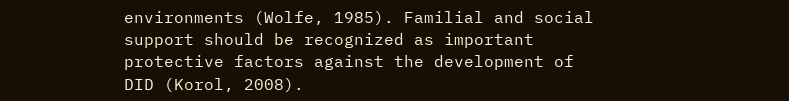environments (Wolfe, 1985). Familial and social support should be recognized as important protective factors against the development of DID (Korol, 2008).